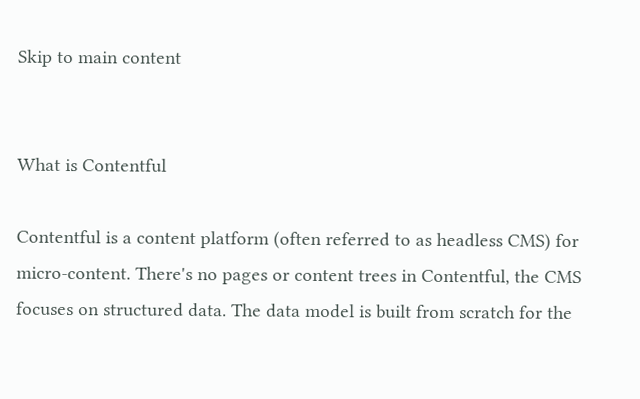Skip to main content


What is Contentful

Contentful is a content platform (often referred to as headless CMS) for micro-content. There's no pages or content trees in Contentful, the CMS focuses on structured data. The data model is built from scratch for the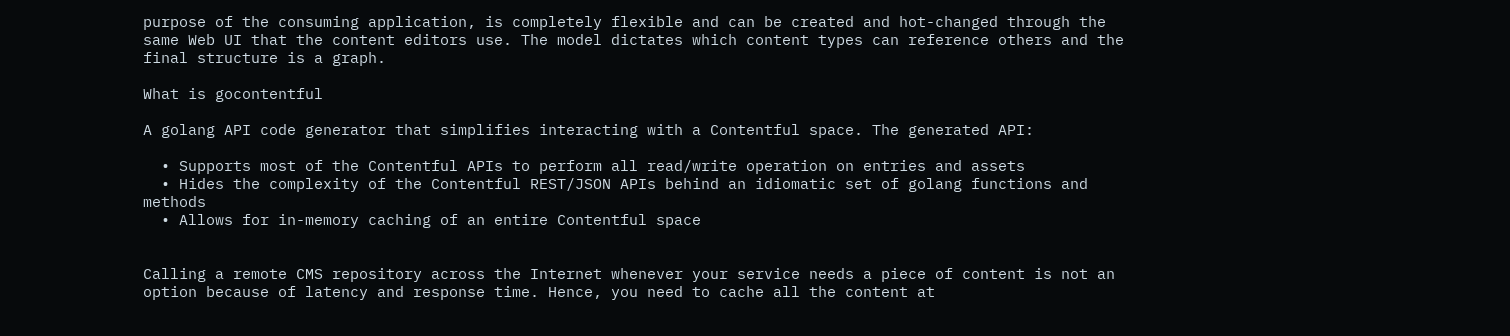purpose of the consuming application, is completely flexible and can be created and hot-changed through the same Web UI that the content editors use. The model dictates which content types can reference others and the final structure is a graph.

What is gocontentful

A golang API code generator that simplifies interacting with a Contentful space. The generated API:

  • Supports most of the Contentful APIs to perform all read/write operation on entries and assets
  • Hides the complexity of the Contentful REST/JSON APIs behind an idiomatic set of golang functions and methods
  • Allows for in-memory caching of an entire Contentful space


Calling a remote CMS repository across the Internet whenever your service needs a piece of content is not an option because of latency and response time. Hence, you need to cache all the content at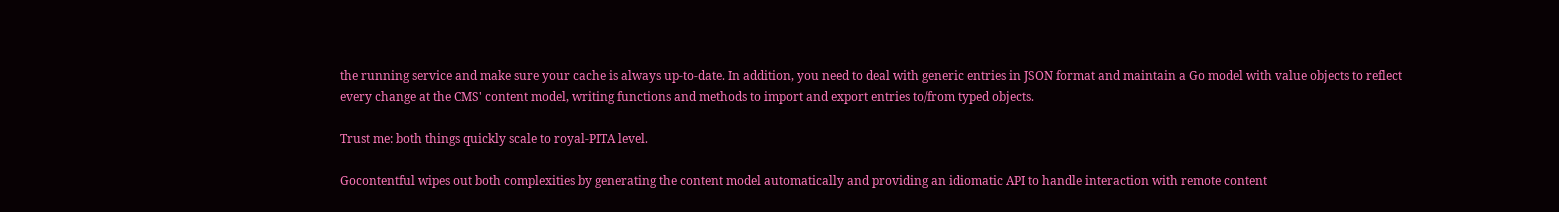the running service and make sure your cache is always up-to-date. In addition, you need to deal with generic entries in JSON format and maintain a Go model with value objects to reflect every change at the CMS' content model, writing functions and methods to import and export entries to/from typed objects.

Trust me: both things quickly scale to royal-PITA level.

Gocontentful wipes out both complexities by generating the content model automatically and providing an idiomatic API to handle interaction with remote content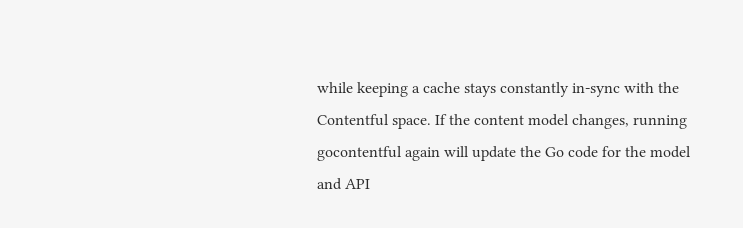while keeping a cache stays constantly in-sync with the Contentful space. If the content model changes, running gocontentful again will update the Go code for the model and API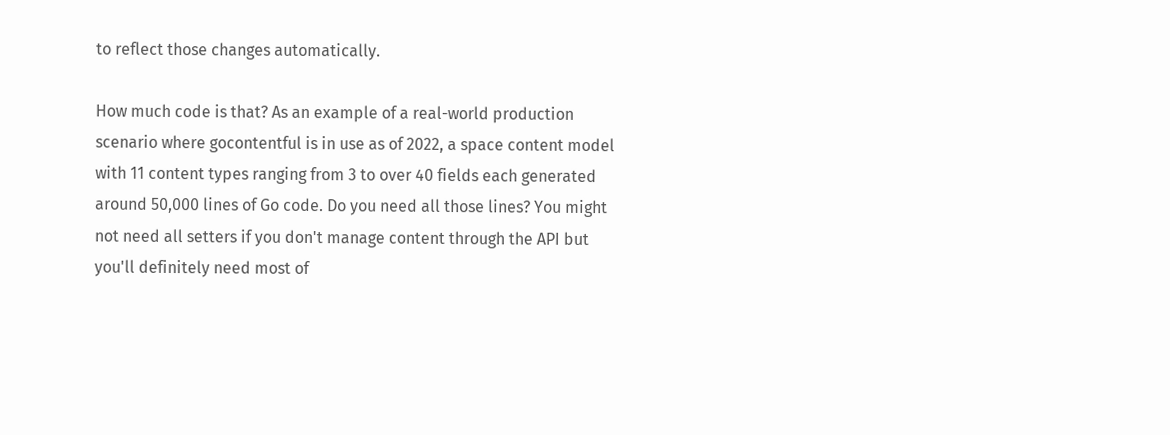to reflect those changes automatically.

How much code is that? As an example of a real-world production scenario where gocontentful is in use as of 2022, a space content model with 11 content types ranging from 3 to over 40 fields each generated around 50,000 lines of Go code. Do you need all those lines? You might not need all setters if you don't manage content through the API but you'll definitely need most of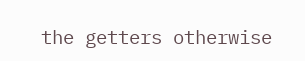the getters otherwise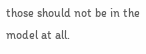those should not be in the model at all.